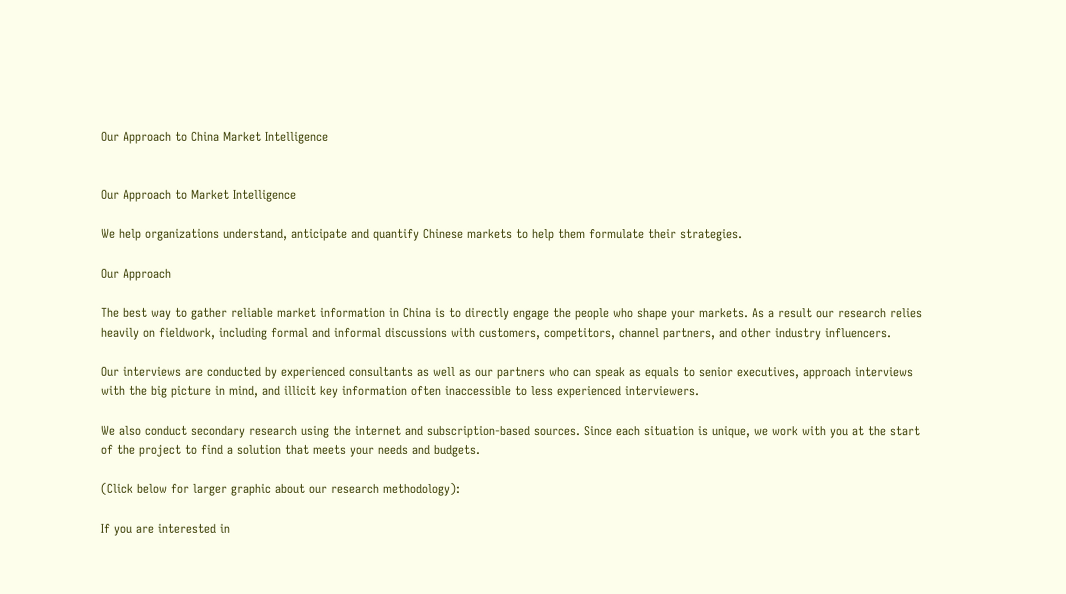Our Approach to China Market Intelligence


Our Approach to Market Intelligence

We help organizations understand, anticipate and quantify Chinese markets to help them formulate their strategies.

Our Approach

The best way to gather reliable market information in China is to directly engage the people who shape your markets. As a result our research relies heavily on fieldwork, including formal and informal discussions with customers, competitors, channel partners, and other industry influencers.

Our interviews are conducted by experienced consultants as well as our partners who can speak as equals to senior executives, approach interviews with the big picture in mind, and illicit key information often inaccessible to less experienced interviewers.

We also conduct secondary research using the internet and subscription-based sources. Since each situation is unique, we work with you at the start of the project to find a solution that meets your needs and budgets.

(Click below for larger graphic about our research methodology):

If you are interested in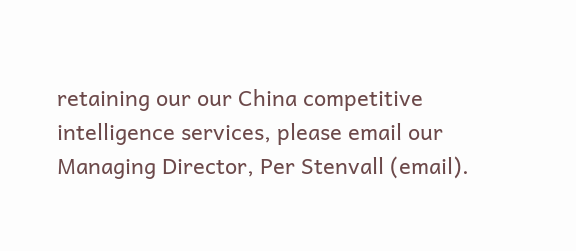retaining our our China competitive intelligence services, please email our Managing Director, Per Stenvall (email).